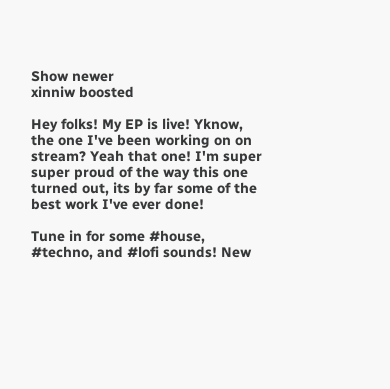Show newer
xinniw boosted

Hey folks! My EP is live! Yknow, the one I've been working on on stream? Yeah that one! I'm super super proud of the way this one turned out, its by far some of the best work I've ever done!

Tune in for some #house, #techno, and #lofi sounds! New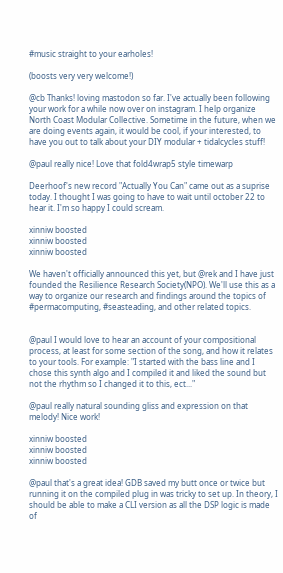#music straight to your earholes!

(boosts very very welcome!)

@cb Thanks! loving mastodon so far. I've actually been following your work for a while now over on instagram. I help organize North Coast Modular Collective. Sometime in the future, when we are doing events again, it would be cool, if your interested, to have you out to talk about your DIY modular + tidalcycles stuff!

@paul really nice! Love that fold4wrap5 style timewarp

Deerhoof's new record "Actually You Can" came out as a suprise today. I thought I was going to have to wait until october 22 to hear it. I'm so happy I could scream.

xinniw boosted
xinniw boosted
xinniw boosted

We haven't officially announced this yet, but @rek and I have just founded the Resilience Research Society(NPO). We'll use this as a way to organize our research and findings around the topics of #permacomputing, #seasteading, and other related topics.


@paul I would love to hear an account of your compositional process, at least for some section of the song, and how it relates to your tools. For example: "I started with the bass line and I chose this synth algo and I compiled it and liked the sound but not the rhythm so I changed it to this, ect..."

@paul really natural sounding gliss and expression on that melody! Nice work!

xinniw boosted
xinniw boosted
xinniw boosted

@paul that's a great idea! GDB saved my butt once or twice but running it on the compiled plug in was tricky to set up. In theory, I should be able to make a CLI version as all the DSP logic is made of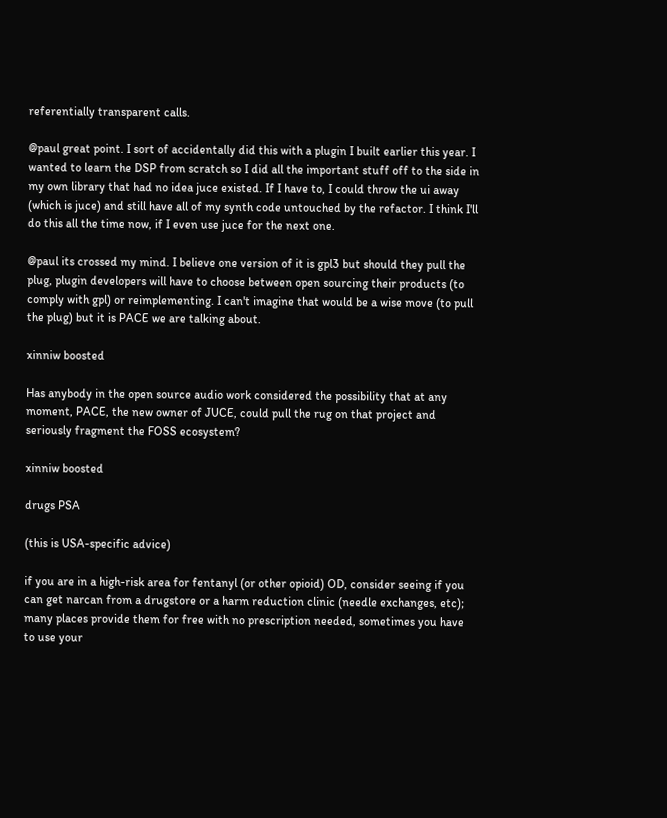referentially transparent calls.

@paul great point. I sort of accidentally did this with a plugin I built earlier this year. I wanted to learn the DSP from scratch so I did all the important stuff off to the side in my own library that had no idea juce existed. If I have to, I could throw the ui away (which is juce) and still have all of my synth code untouched by the refactor. I think I'll do this all the time now, if I even use juce for the next one.

@paul its crossed my mind. I believe one version of it is gpl3 but should they pull the plug, plugin developers will have to choose between open sourcing their products (to comply with gpl) or reimplementing. I can't imagine that would be a wise move (to pull the plug) but it is PACE we are talking about.

xinniw boosted

Has anybody in the open source audio work considered the possibility that at any moment, PACE, the new owner of JUCE, could pull the rug on that project and seriously fragment the FOSS ecosystem?

xinniw boosted

drugs PSA

(this is USA-specific advice)

if you are in a high-risk area for fentanyl (or other opioid) OD, consider seeing if you can get narcan from a drugstore or a harm reduction clinic (needle exchanges, etc); many places provide them for free with no prescription needed, sometimes you have to use your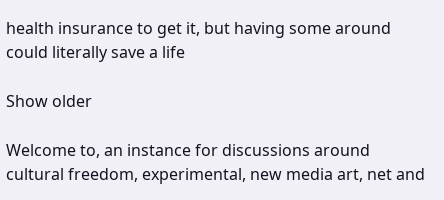health insurance to get it, but having some around could literally save a life

Show older

Welcome to, an instance for discussions around cultural freedom, experimental, new media art, net and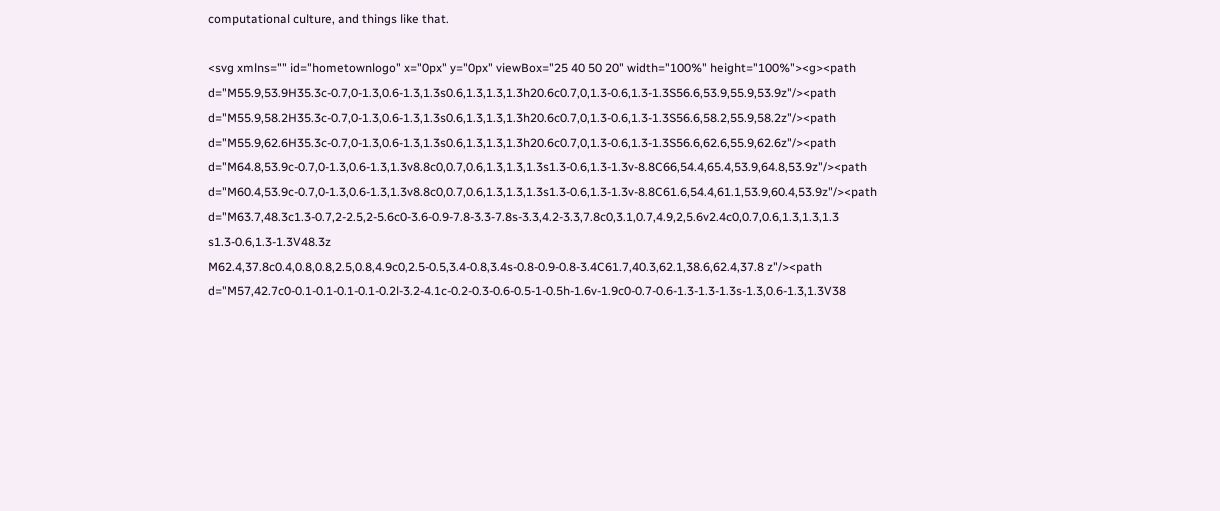computational culture, and things like that.

<svg xmlns="" id="hometownlogo" x="0px" y="0px" viewBox="25 40 50 20" width="100%" height="100%"><g><path d="M55.9,53.9H35.3c-0.7,0-1.3,0.6-1.3,1.3s0.6,1.3,1.3,1.3h20.6c0.7,0,1.3-0.6,1.3-1.3S56.6,53.9,55.9,53.9z"/><path d="M55.9,58.2H35.3c-0.7,0-1.3,0.6-1.3,1.3s0.6,1.3,1.3,1.3h20.6c0.7,0,1.3-0.6,1.3-1.3S56.6,58.2,55.9,58.2z"/><path d="M55.9,62.6H35.3c-0.7,0-1.3,0.6-1.3,1.3s0.6,1.3,1.3,1.3h20.6c0.7,0,1.3-0.6,1.3-1.3S56.6,62.6,55.9,62.6z"/><path d="M64.8,53.9c-0.7,0-1.3,0.6-1.3,1.3v8.8c0,0.7,0.6,1.3,1.3,1.3s1.3-0.6,1.3-1.3v-8.8C66,54.4,65.4,53.9,64.8,53.9z"/><path d="M60.4,53.9c-0.7,0-1.3,0.6-1.3,1.3v8.8c0,0.7,0.6,1.3,1.3,1.3s1.3-0.6,1.3-1.3v-8.8C61.6,54.4,61.1,53.9,60.4,53.9z"/><path d="M63.7,48.3c1.3-0.7,2-2.5,2-5.6c0-3.6-0.9-7.8-3.3-7.8s-3.3,4.2-3.3,7.8c0,3.1,0.7,4.9,2,5.6v2.4c0,0.7,0.6,1.3,1.3,1.3 s1.3-0.6,1.3-1.3V48.3z M62.4,37.8c0.4,0.8,0.8,2.5,0.8,4.9c0,2.5-0.5,3.4-0.8,3.4s-0.8-0.9-0.8-3.4C61.7,40.3,62.1,38.6,62.4,37.8 z"/><path d="M57,42.7c0-0.1-0.1-0.1-0.1-0.2l-3.2-4.1c-0.2-0.3-0.6-0.5-1-0.5h-1.6v-1.9c0-0.7-0.6-1.3-1.3-1.3s-1.3,0.6-1.3,1.3V38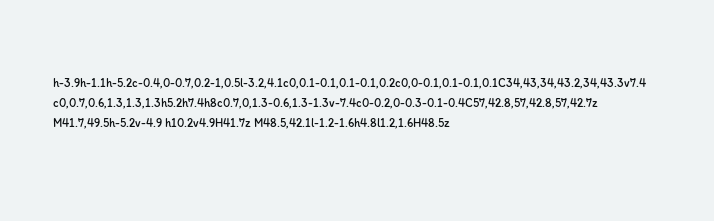h-3.9h-1.1h-5.2c-0.4,0-0.7,0.2-1,0.5l-3.2,4.1c0,0.1-0.1,0.1-0.1,0.2c0,0-0.1,0.1-0.1,0.1C34,43,34,43.2,34,43.3v7.4 c0,0.7,0.6,1.3,1.3,1.3h5.2h7.4h8c0.7,0,1.3-0.6,1.3-1.3v-7.4c0-0.2,0-0.3-0.1-0.4C57,42.8,57,42.8,57,42.7z M41.7,49.5h-5.2v-4.9 h10.2v4.9H41.7z M48.5,42.1l-1.2-1.6h4.8l1.2,1.6H48.5z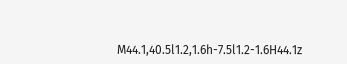M44.1,40.5l1.2,1.6h-7.5l1.2-1.6H44.1z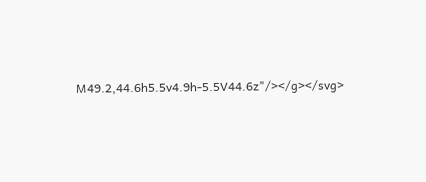M49.2,44.6h5.5v4.9h-5.5V44.6z"/></g></svg>